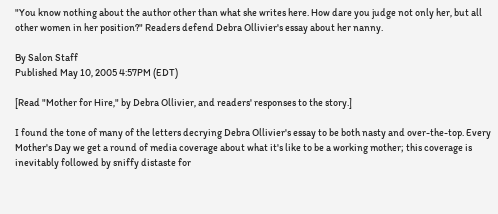"You know nothing about the author other than what she writes here. How dare you judge not only her, but all other women in her position?" Readers defend Debra Ollivier's essay about her nanny.

By Salon Staff
Published May 10, 2005 4:57PM (EDT)

[Read "Mother for Hire," by Debra Ollivier, and readers' responses to the story.]

I found the tone of many of the letters decrying Debra Ollivier's essay to be both nasty and over-the-top. Every Mother's Day we get a round of media coverage about what it's like to be a working mother; this coverage is inevitably followed by sniffy distaste for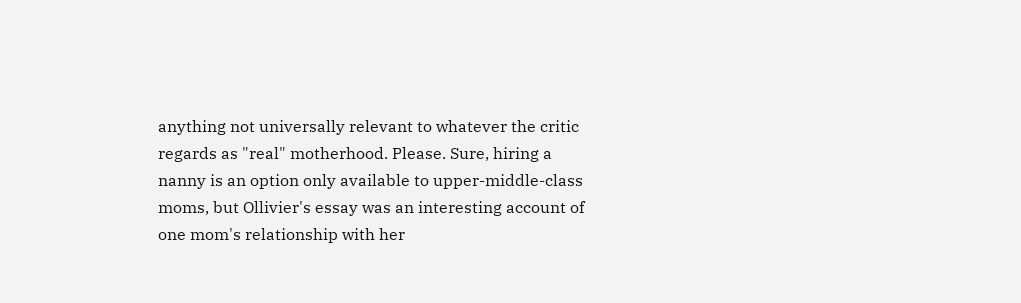anything not universally relevant to whatever the critic regards as "real" motherhood. Please. Sure, hiring a nanny is an option only available to upper-middle-class moms, but Ollivier's essay was an interesting account of one mom's relationship with her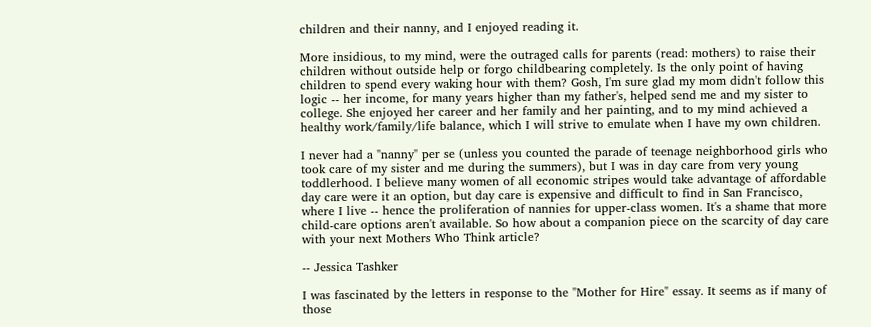children and their nanny, and I enjoyed reading it.

More insidious, to my mind, were the outraged calls for parents (read: mothers) to raise their children without outside help or forgo childbearing completely. Is the only point of having children to spend every waking hour with them? Gosh, I'm sure glad my mom didn't follow this logic -- her income, for many years higher than my father's, helped send me and my sister to college. She enjoyed her career and her family and her painting, and to my mind achieved a healthy work/family/life balance, which I will strive to emulate when I have my own children.

I never had a "nanny" per se (unless you counted the parade of teenage neighborhood girls who took care of my sister and me during the summers), but I was in day care from very young toddlerhood. I believe many women of all economic stripes would take advantage of affordable day care were it an option, but day care is expensive and difficult to find in San Francisco, where I live -- hence the proliferation of nannies for upper-class women. It's a shame that more child-care options aren't available. So how about a companion piece on the scarcity of day care with your next Mothers Who Think article?

-- Jessica Tashker

I was fascinated by the letters in response to the "Mother for Hire" essay. It seems as if many of those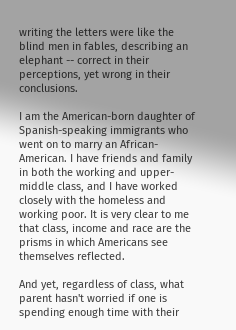writing the letters were like the blind men in fables, describing an elephant -- correct in their perceptions, yet wrong in their conclusions.

I am the American-born daughter of Spanish-speaking immigrants who went on to marry an African-American. I have friends and family in both the working and upper-middle class, and I have worked closely with the homeless and working poor. It is very clear to me that class, income and race are the prisms in which Americans see themselves reflected.

And yet, regardless of class, what parent hasn't worried if one is spending enough time with their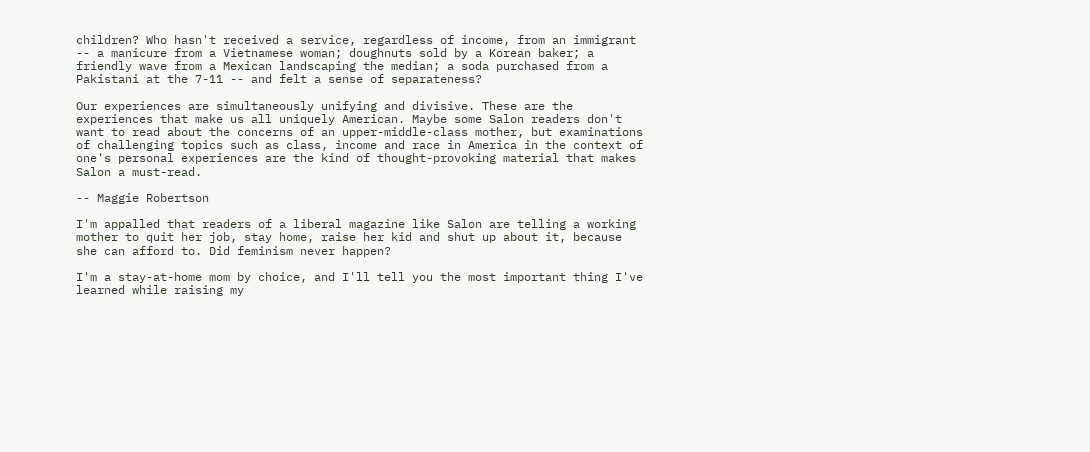children? Who hasn't received a service, regardless of income, from an immigrant -- a manicure from a Vietnamese woman; doughnuts sold by a Korean baker; a friendly wave from a Mexican landscaping the median; a soda purchased from a Pakistani at the 7-11 -- and felt a sense of separateness?

Our experiences are simultaneously unifying and divisive. These are the experiences that make us all uniquely American. Maybe some Salon readers don't want to read about the concerns of an upper-middle-class mother, but examinations of challenging topics such as class, income and race in America in the context of one's personal experiences are the kind of thought-provoking material that makes Salon a must-read.

-- Maggie Robertson

I'm appalled that readers of a liberal magazine like Salon are telling a working mother to quit her job, stay home, raise her kid and shut up about it, because she can afford to. Did feminism never happen?

I'm a stay-at-home mom by choice, and I'll tell you the most important thing I've learned while raising my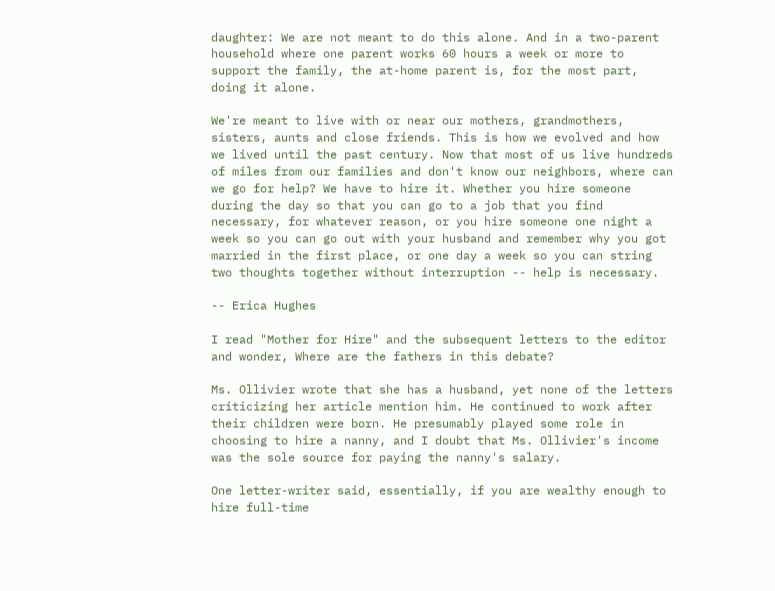daughter: We are not meant to do this alone. And in a two-parent household where one parent works 60 hours a week or more to support the family, the at-home parent is, for the most part, doing it alone.

We're meant to live with or near our mothers, grandmothers, sisters, aunts and close friends. This is how we evolved and how we lived until the past century. Now that most of us live hundreds of miles from our families and don't know our neighbors, where can we go for help? We have to hire it. Whether you hire someone during the day so that you can go to a job that you find necessary, for whatever reason, or you hire someone one night a week so you can go out with your husband and remember why you got married in the first place, or one day a week so you can string two thoughts together without interruption -- help is necessary.

-- Erica Hughes

I read "Mother for Hire" and the subsequent letters to the editor and wonder, Where are the fathers in this debate?

Ms. Ollivier wrote that she has a husband, yet none of the letters criticizing her article mention him. He continued to work after their children were born. He presumably played some role in choosing to hire a nanny, and I doubt that Ms. Ollivier's income was the sole source for paying the nanny's salary.

One letter-writer said, essentially, if you are wealthy enough to hire full-time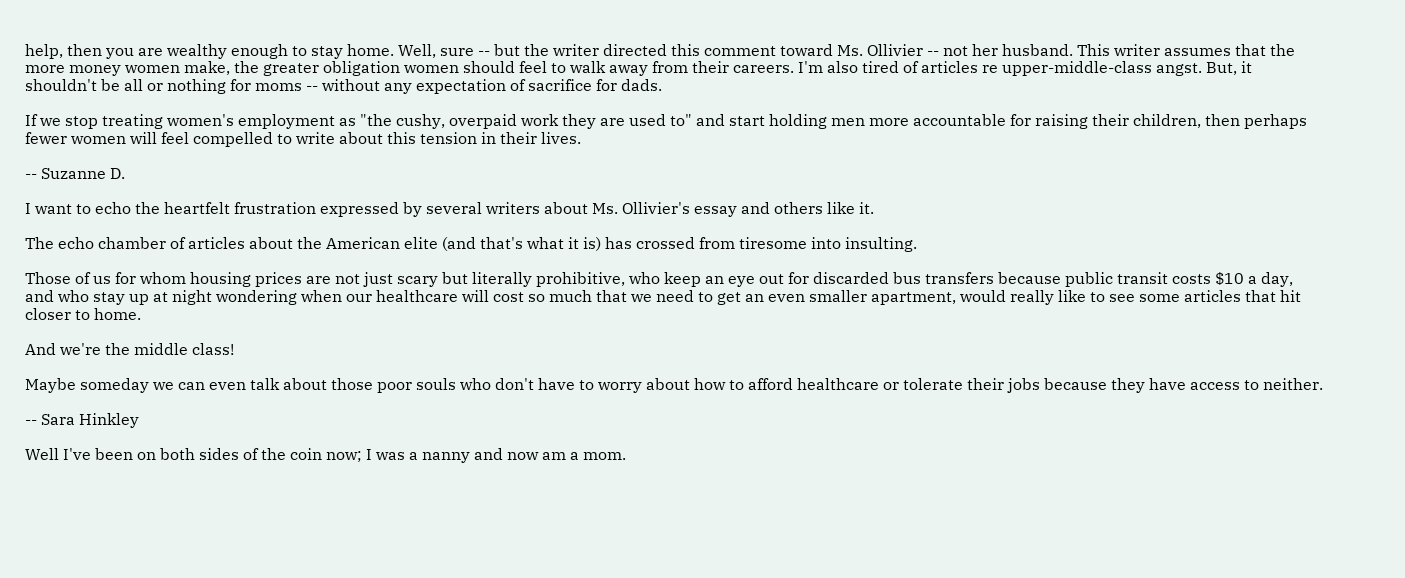help, then you are wealthy enough to stay home. Well, sure -- but the writer directed this comment toward Ms. Ollivier -- not her husband. This writer assumes that the more money women make, the greater obligation women should feel to walk away from their careers. I'm also tired of articles re upper-middle-class angst. But, it shouldn't be all or nothing for moms -- without any expectation of sacrifice for dads.

If we stop treating women's employment as "the cushy, overpaid work they are used to" and start holding men more accountable for raising their children, then perhaps fewer women will feel compelled to write about this tension in their lives.

-- Suzanne D.

I want to echo the heartfelt frustration expressed by several writers about Ms. Ollivier's essay and others like it.

The echo chamber of articles about the American elite (and that's what it is) has crossed from tiresome into insulting.

Those of us for whom housing prices are not just scary but literally prohibitive, who keep an eye out for discarded bus transfers because public transit costs $10 a day, and who stay up at night wondering when our healthcare will cost so much that we need to get an even smaller apartment, would really like to see some articles that hit closer to home.

And we're the middle class!

Maybe someday we can even talk about those poor souls who don't have to worry about how to afford healthcare or tolerate their jobs because they have access to neither.

-- Sara Hinkley

Well I've been on both sides of the coin now; I was a nanny and now am a mom.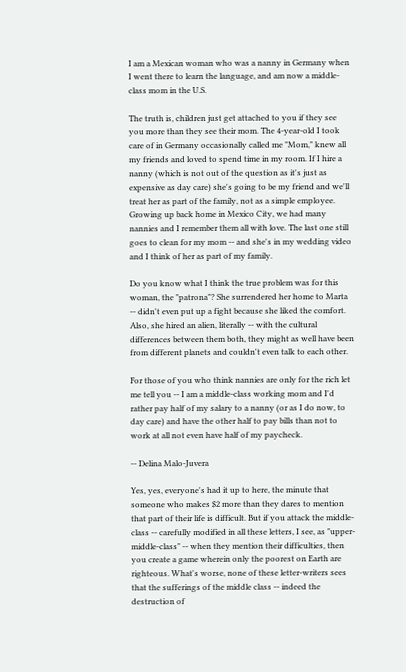I am a Mexican woman who was a nanny in Germany when I went there to learn the language, and am now a middle-class mom in the U.S.

The truth is, children just get attached to you if they see you more than they see their mom. The 4-year-old I took care of in Germany occasionally called me "Mom," knew all my friends and loved to spend time in my room. If I hire a nanny (which is not out of the question as it's just as expensive as day care) she's going to be my friend and we'll treat her as part of the family, not as a simple employee. Growing up back home in Mexico City, we had many nannies and I remember them all with love. The last one still goes to clean for my mom -- and she's in my wedding video and I think of her as part of my family.

Do you know what I think the true problem was for this woman, the "patrona"? She surrendered her home to Marta -- didn't even put up a fight because she liked the comfort. Also, she hired an alien, literally -- with the cultural differences between them both, they might as well have been from different planets and couldn't even talk to each other.

For those of you who think nannies are only for the rich let me tell you -- I am a middle-class working mom and I'd rather pay half of my salary to a nanny (or as I do now, to day care) and have the other half to pay bills than not to work at all not even have half of my paycheck.

-- Delina Malo-Juvera

Yes, yes, everyone's had it up to here, the minute that someone who makes $2 more than they dares to mention that part of their life is difficult. But if you attack the middle-class -- carefully modified in all these letters, I see, as "upper-middle-class" -- when they mention their difficulties, then you create a game wherein only the poorest on Earth are righteous. What's worse, none of these letter-writers sees that the sufferings of the middle class -- indeed the destruction of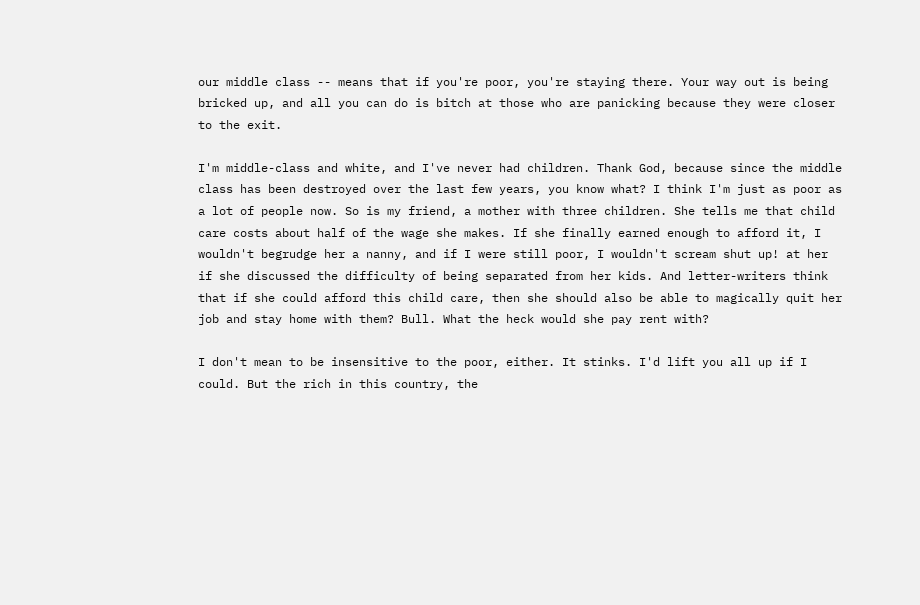our middle class -- means that if you're poor, you're staying there. Your way out is being bricked up, and all you can do is bitch at those who are panicking because they were closer to the exit.

I'm middle-class and white, and I've never had children. Thank God, because since the middle class has been destroyed over the last few years, you know what? I think I'm just as poor as a lot of people now. So is my friend, a mother with three children. She tells me that child care costs about half of the wage she makes. If she finally earned enough to afford it, I wouldn't begrudge her a nanny, and if I were still poor, I wouldn't scream shut up! at her if she discussed the difficulty of being separated from her kids. And letter-writers think that if she could afford this child care, then she should also be able to magically quit her job and stay home with them? Bull. What the heck would she pay rent with?

I don't mean to be insensitive to the poor, either. It stinks. I'd lift you all up if I could. But the rich in this country, the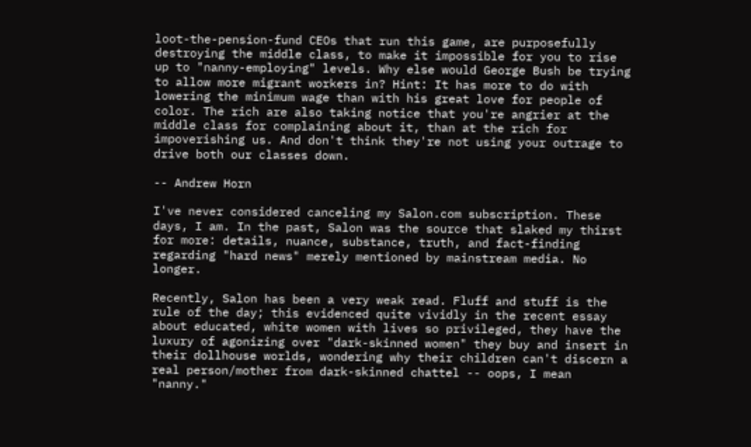loot-the-pension-fund CEOs that run this game, are purposefully destroying the middle class, to make it impossible for you to rise up to "nanny-employing" levels. Why else would George Bush be trying to allow more migrant workers in? Hint: It has more to do with lowering the minimum wage than with his great love for people of color. The rich are also taking notice that you're angrier at the middle class for complaining about it, than at the rich for impoverishing us. And don't think they're not using your outrage to drive both our classes down.

-- Andrew Horn

I've never considered canceling my Salon.com subscription. These days, I am. In the past, Salon was the source that slaked my thirst for more: details, nuance, substance, truth, and fact-finding regarding "hard news" merely mentioned by mainstream media. No longer.

Recently, Salon has been a very weak read. Fluff and stuff is the rule of the day; this evidenced quite vividly in the recent essay about educated, white women with lives so privileged, they have the luxury of agonizing over "dark-skinned women" they buy and insert in their dollhouse worlds, wondering why their children can't discern a real person/mother from dark-skinned chattel -- oops, I mean "nanny."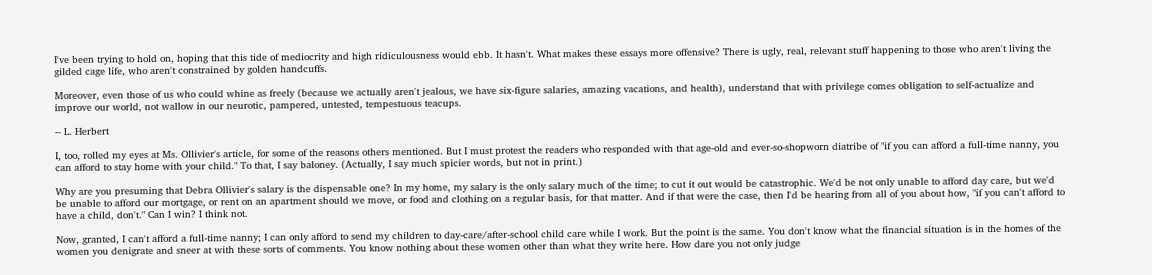I've been trying to hold on, hoping that this tide of mediocrity and high ridiculousness would ebb. It hasn't. What makes these essays more offensive? There is ugly, real, relevant stuff happening to those who aren't living the gilded cage life, who aren't constrained by golden handcuffs.

Moreover, even those of us who could whine as freely (because we actually aren't jealous, we have six-figure salaries, amazing vacations, and health), understand that with privilege comes obligation to self-actualize and improve our world, not wallow in our neurotic, pampered, untested, tempestuous teacups.

-- L. Herbert

I, too, rolled my eyes at Ms. Ollivier's article, for some of the reasons others mentioned. But I must protest the readers who responded with that age-old and ever-so-shopworn diatribe of "if you can afford a full-time nanny, you can afford to stay home with your child." To that, I say baloney. (Actually, I say much spicier words, but not in print.)

Why are you presuming that Debra Ollivier's salary is the dispensable one? In my home, my salary is the only salary much of the time; to cut it out would be catastrophic. We'd be not only unable to afford day care, but we'd be unable to afford our mortgage, or rent on an apartment should we move, or food and clothing on a regular basis, for that matter. And if that were the case, then I'd be hearing from all of you about how, "if you can't afford to have a child, don't." Can I win? I think not.

Now, granted, I can't afford a full-time nanny; I can only afford to send my children to day-care/after-school child care while I work. But the point is the same. You don't know what the financial situation is in the homes of the women you denigrate and sneer at with these sorts of comments. You know nothing about these women other than what they write here. How dare you not only judge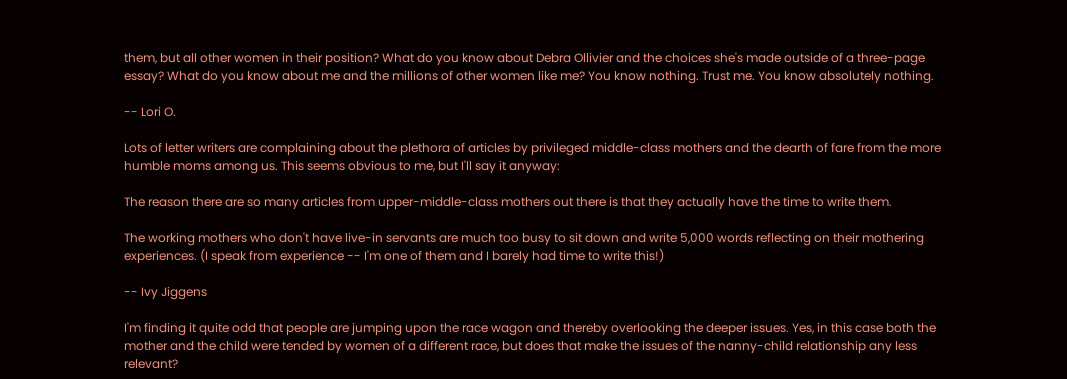them, but all other women in their position? What do you know about Debra Ollivier and the choices she's made outside of a three-page essay? What do you know about me and the millions of other women like me? You know nothing. Trust me. You know absolutely nothing.

-- Lori O.

Lots of letter writers are complaining about the plethora of articles by privileged middle-class mothers and the dearth of fare from the more humble moms among us. This seems obvious to me, but I'll say it anyway:

The reason there are so many articles from upper-middle-class mothers out there is that they actually have the time to write them.

The working mothers who don't have live-in servants are much too busy to sit down and write 5,000 words reflecting on their mothering experiences. (I speak from experience -- I'm one of them and I barely had time to write this!)

-- Ivy Jiggens

I'm finding it quite odd that people are jumping upon the race wagon and thereby overlooking the deeper issues. Yes, in this case both the mother and the child were tended by women of a different race, but does that make the issues of the nanny-child relationship any less relevant?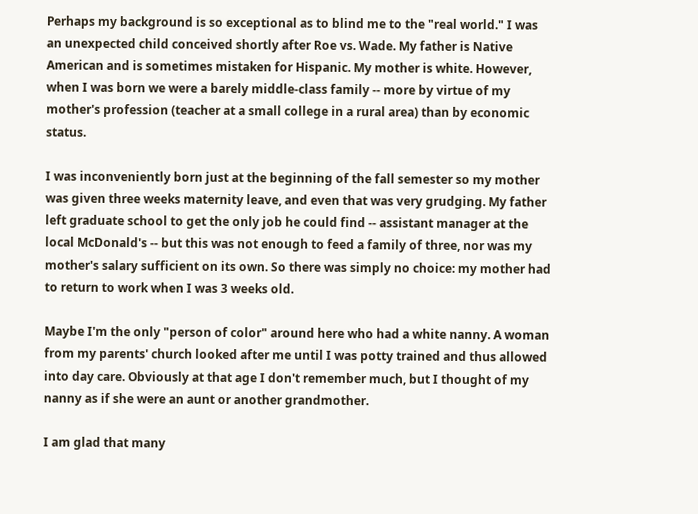Perhaps my background is so exceptional as to blind me to the "real world." I was an unexpected child conceived shortly after Roe vs. Wade. My father is Native American and is sometimes mistaken for Hispanic. My mother is white. However, when I was born we were a barely middle-class family -- more by virtue of my mother's profession (teacher at a small college in a rural area) than by economic status.

I was inconveniently born just at the beginning of the fall semester so my mother was given three weeks maternity leave, and even that was very grudging. My father left graduate school to get the only job he could find -- assistant manager at the local McDonald's -- but this was not enough to feed a family of three, nor was my mother's salary sufficient on its own. So there was simply no choice: my mother had to return to work when I was 3 weeks old.

Maybe I'm the only "person of color" around here who had a white nanny. A woman from my parents' church looked after me until I was potty trained and thus allowed into day care. Obviously at that age I don't remember much, but I thought of my nanny as if she were an aunt or another grandmother.

I am glad that many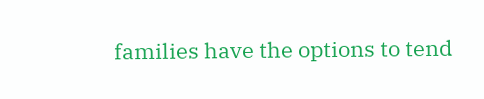families have the options to tend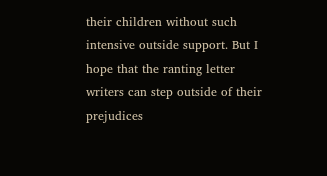their children without such intensive outside support. But I hope that the ranting letter writers can step outside of their prejudices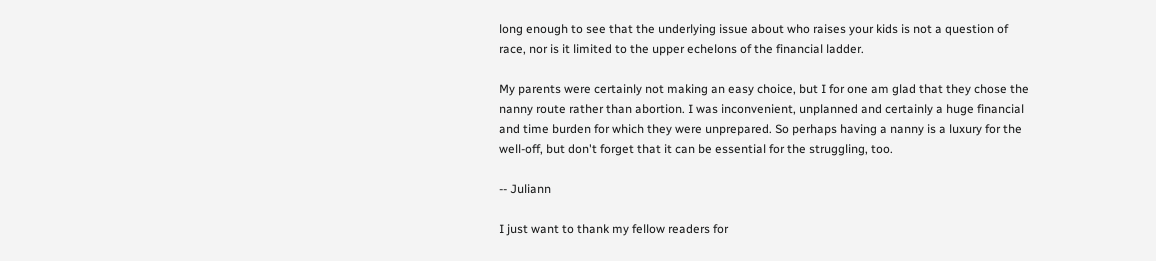long enough to see that the underlying issue about who raises your kids is not a question of race, nor is it limited to the upper echelons of the financial ladder.

My parents were certainly not making an easy choice, but I for one am glad that they chose the nanny route rather than abortion. I was inconvenient, unplanned and certainly a huge financial and time burden for which they were unprepared. So perhaps having a nanny is a luxury for the well-off, but don't forget that it can be essential for the struggling, too.

-- Juliann

I just want to thank my fellow readers for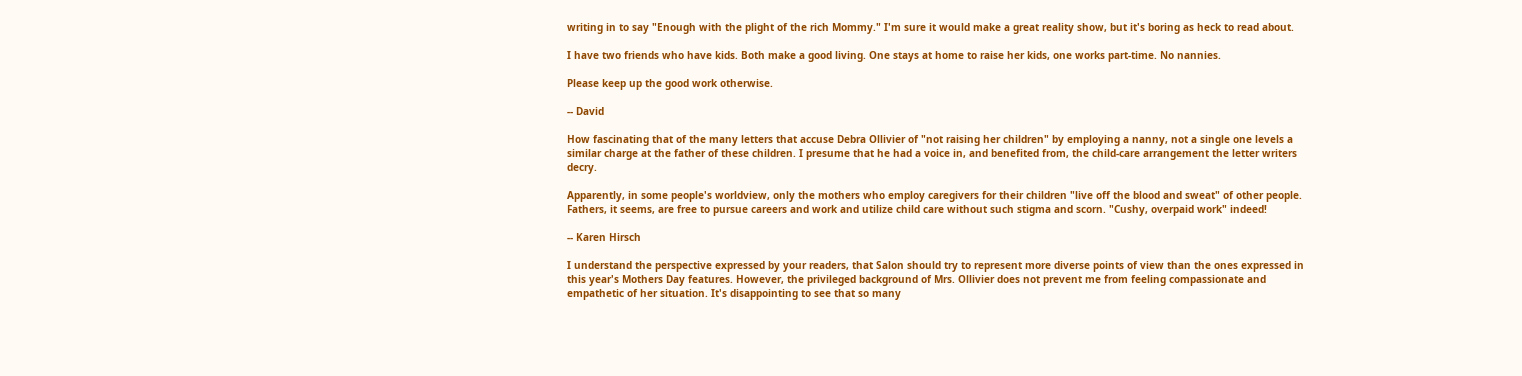writing in to say "Enough with the plight of the rich Mommy." I'm sure it would make a great reality show, but it's boring as heck to read about.

I have two friends who have kids. Both make a good living. One stays at home to raise her kids, one works part-time. No nannies.

Please keep up the good work otherwise.

-- David

How fascinating that of the many letters that accuse Debra Ollivier of "not raising her children" by employing a nanny, not a single one levels a similar charge at the father of these children. I presume that he had a voice in, and benefited from, the child-care arrangement the letter writers decry.

Apparently, in some people's worldview, only the mothers who employ caregivers for their children "live off the blood and sweat" of other people. Fathers, it seems, are free to pursue careers and work and utilize child care without such stigma and scorn. "Cushy, overpaid work" indeed!

-- Karen Hirsch

I understand the perspective expressed by your readers, that Salon should try to represent more diverse points of view than the ones expressed in this year's Mothers Day features. However, the privileged background of Mrs. Ollivier does not prevent me from feeling compassionate and empathetic of her situation. It's disappointing to see that so many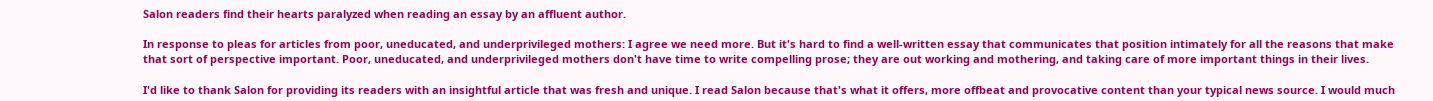Salon readers find their hearts paralyzed when reading an essay by an affluent author.

In response to pleas for articles from poor, uneducated, and underprivileged mothers: I agree we need more. But it's hard to find a well-written essay that communicates that position intimately for all the reasons that make that sort of perspective important. Poor, uneducated, and underprivileged mothers don't have time to write compelling prose; they are out working and mothering, and taking care of more important things in their lives.

I'd like to thank Salon for providing its readers with an insightful article that was fresh and unique. I read Salon because that's what it offers, more offbeat and provocative content than your typical news source. I would much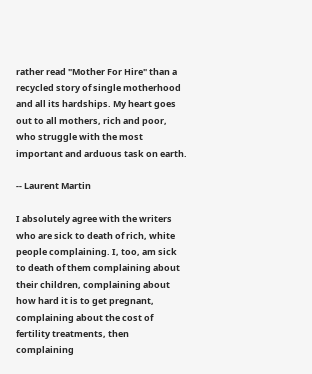rather read "Mother For Hire" than a recycled story of single motherhood and all its hardships. My heart goes out to all mothers, rich and poor, who struggle with the most important and arduous task on earth.

-- Laurent Martin

I absolutely agree with the writers who are sick to death of rich, white people complaining. I, too, am sick to death of them complaining about their children, complaining about how hard it is to get pregnant, complaining about the cost of fertility treatments, then complaining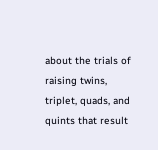about the trials of raising twins, triplet, quads, and quints that result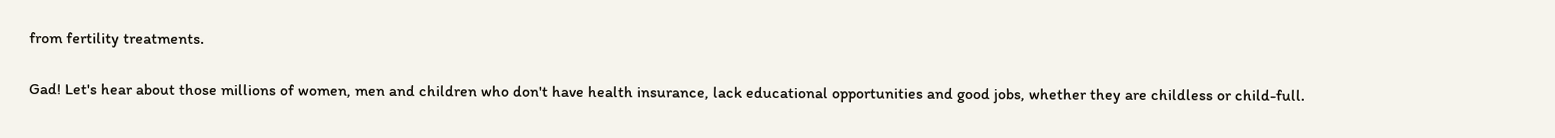from fertility treatments.

Gad! Let's hear about those millions of women, men and children who don't have health insurance, lack educational opportunities and good jobs, whether they are childless or child-full.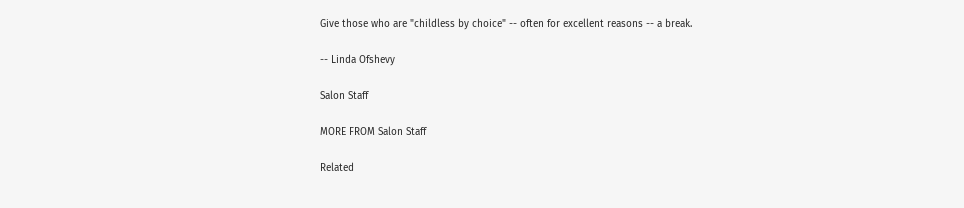Give those who are "childless by choice" -- often for excellent reasons -- a break.

-- Linda Ofshevy

Salon Staff

MORE FROM Salon Staff

Related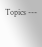Topics ---